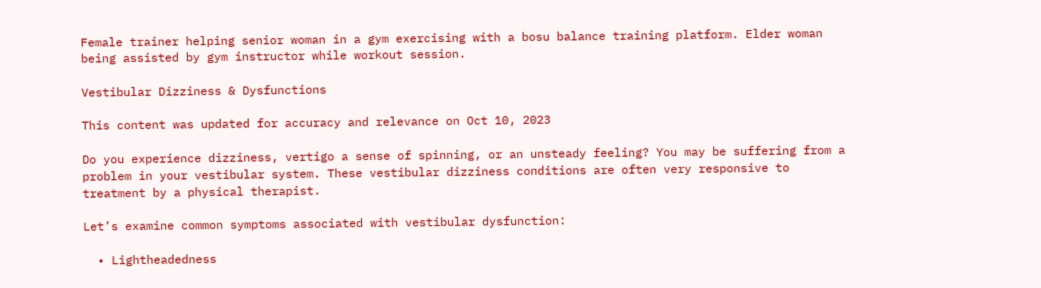Female trainer helping senior woman in a gym exercising with a bosu balance training platform. Elder woman being assisted by gym instructor while workout session.

Vestibular Dizziness & Dysfunctions

This content was updated for accuracy and relevance on Oct 10, 2023

Do you experience dizziness, vertigo a sense of spinning, or an unsteady feeling? You may be suffering from a problem in your vestibular system. These vestibular dizziness conditions are often very responsive to treatment by a physical therapist.

Let’s examine common symptoms associated with vestibular dysfunction:

  • Lightheadedness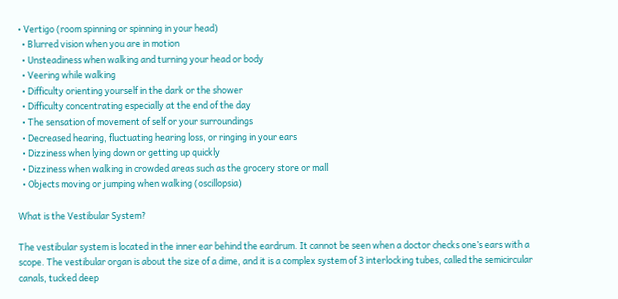• Vertigo (room spinning or spinning in your head)
  • Blurred vision when you are in motion
  • Unsteadiness when walking and turning your head or body
  • Veering while walking
  • Difficulty orienting yourself in the dark or the shower
  • Difficulty concentrating especially at the end of the day
  • The sensation of movement of self or your surroundings
  • Decreased hearing, fluctuating hearing loss, or ringing in your ears
  • Dizziness when lying down or getting up quickly
  • Dizziness when walking in crowded areas such as the grocery store or mall
  • Objects moving or jumping when walking (oscillopsia)

What is the Vestibular System?

The vestibular system is located in the inner ear behind the eardrum. It cannot be seen when a doctor checks one’s ears with a scope. The vestibular organ is about the size of a dime, and it is a complex system of 3 interlocking tubes, called the semicircular canals, tucked deep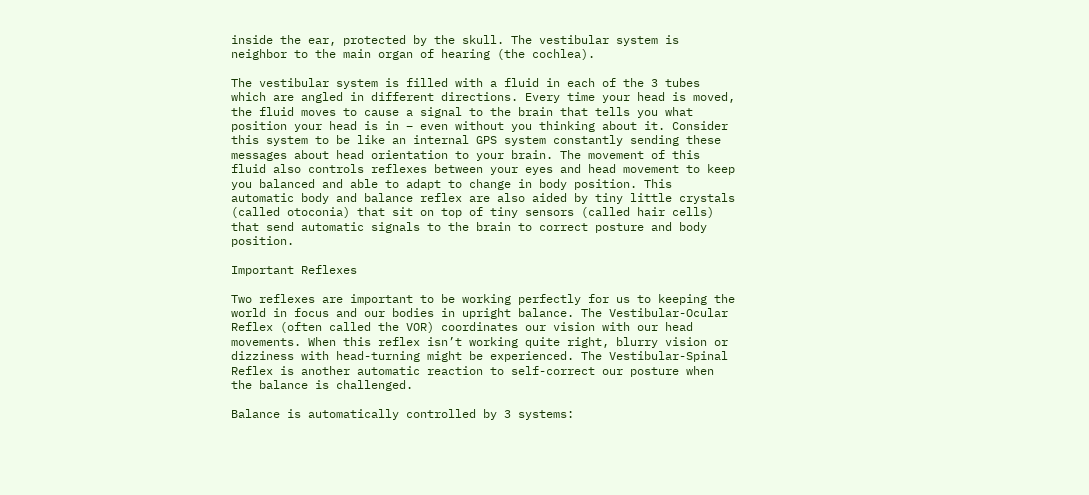inside the ear, protected by the skull. The vestibular system is neighbor to the main organ of hearing (the cochlea).

The vestibular system is filled with a fluid in each of the 3 tubes which are angled in different directions. Every time your head is moved, the fluid moves to cause a signal to the brain that tells you what position your head is in – even without you thinking about it. Consider this system to be like an internal GPS system constantly sending these messages about head orientation to your brain. The movement of this fluid also controls reflexes between your eyes and head movement to keep you balanced and able to adapt to change in body position. This automatic body and balance reflex are also aided by tiny little crystals (called otoconia) that sit on top of tiny sensors (called hair cells) that send automatic signals to the brain to correct posture and body position.

Important Reflexes

Two reflexes are important to be working perfectly for us to keeping the world in focus and our bodies in upright balance. The Vestibular-Ocular Reflex (often called the VOR) coordinates our vision with our head movements. When this reflex isn’t working quite right, blurry vision or dizziness with head-turning might be experienced. The Vestibular-Spinal Reflex is another automatic reaction to self-correct our posture when the balance is challenged.

Balance is automatically controlled by 3 systems: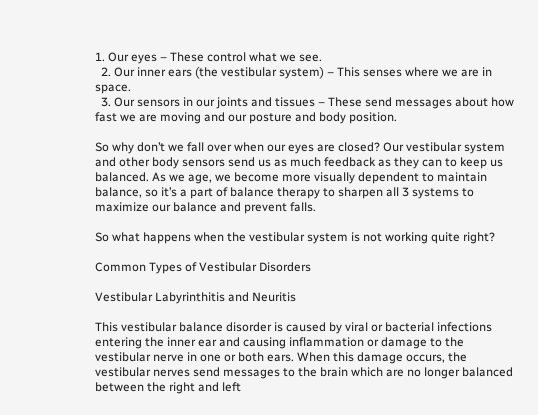1. Our eyes – These control what we see.
  2. Our inner ears (the vestibular system) – This senses where we are in space.
  3. Our sensors in our joints and tissues – These send messages about how fast we are moving and our posture and body position.

So why don’t we fall over when our eyes are closed? Our vestibular system and other body sensors send us as much feedback as they can to keep us balanced. As we age, we become more visually dependent to maintain balance, so it’s a part of balance therapy to sharpen all 3 systems to maximize our balance and prevent falls.

So what happens when the vestibular system is not working quite right?

Common Types of Vestibular Disorders

Vestibular Labyrinthitis and Neuritis

This vestibular balance disorder is caused by viral or bacterial infections entering the inner ear and causing inflammation or damage to the vestibular nerve in one or both ears. When this damage occurs, the vestibular nerves send messages to the brain which are no longer balanced between the right and left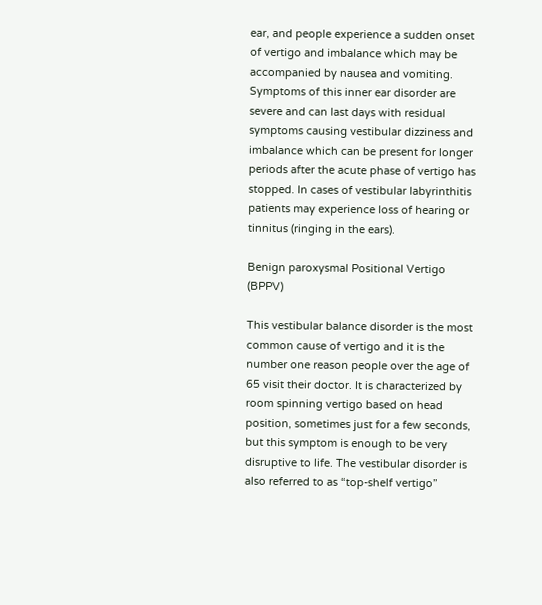ear, and people experience a sudden onset of vertigo and imbalance which may be accompanied by nausea and vomiting. Symptoms of this inner ear disorder are severe and can last days with residual symptoms causing vestibular dizziness and imbalance which can be present for longer periods after the acute phase of vertigo has stopped. In cases of vestibular labyrinthitis patients may experience loss of hearing or tinnitus (ringing in the ears).

Benign paroxysmal Positional Vertigo (BPPV)

This vestibular balance disorder is the most common cause of vertigo and it is the number one reason people over the age of 65 visit their doctor. It is characterized by room spinning vertigo based on head position, sometimes just for a few seconds, but this symptom is enough to be very disruptive to life. The vestibular disorder is also referred to as “top-shelf vertigo”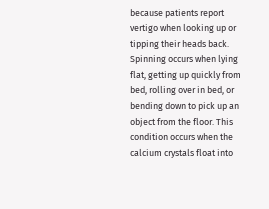because patients report vertigo when looking up or tipping their heads back. Spinning occurs when lying flat, getting up quickly from bed, rolling over in bed, or bending down to pick up an object from the floor. This condition occurs when the calcium crystals float into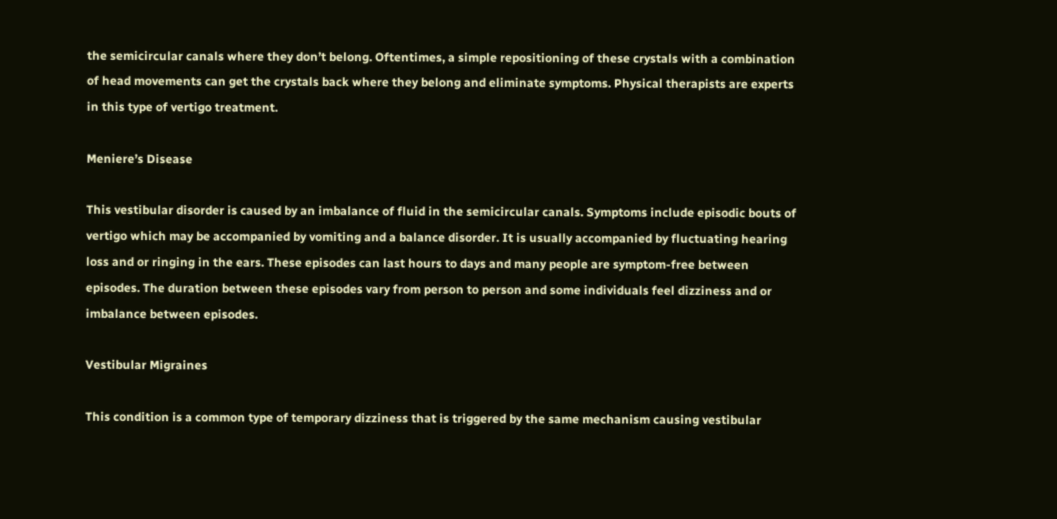the semicircular canals where they don’t belong. Oftentimes, a simple repositioning of these crystals with a combination of head movements can get the crystals back where they belong and eliminate symptoms. Physical therapists are experts in this type of vertigo treatment.

Meniere’s Disease

This vestibular disorder is caused by an imbalance of fluid in the semicircular canals. Symptoms include episodic bouts of vertigo which may be accompanied by vomiting and a balance disorder. It is usually accompanied by fluctuating hearing loss and or ringing in the ears. These episodes can last hours to days and many people are symptom-free between episodes. The duration between these episodes vary from person to person and some individuals feel dizziness and or imbalance between episodes.

Vestibular Migraines

This condition is a common type of temporary dizziness that is triggered by the same mechanism causing vestibular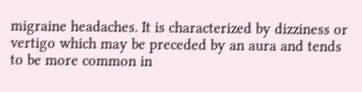migraine headaches. It is characterized by dizziness or vertigo which may be preceded by an aura and tends to be more common in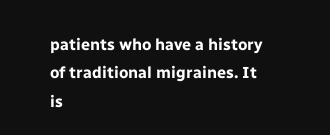patients who have a history of traditional migraines. It is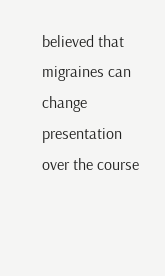believed that migraines can change presentation over the course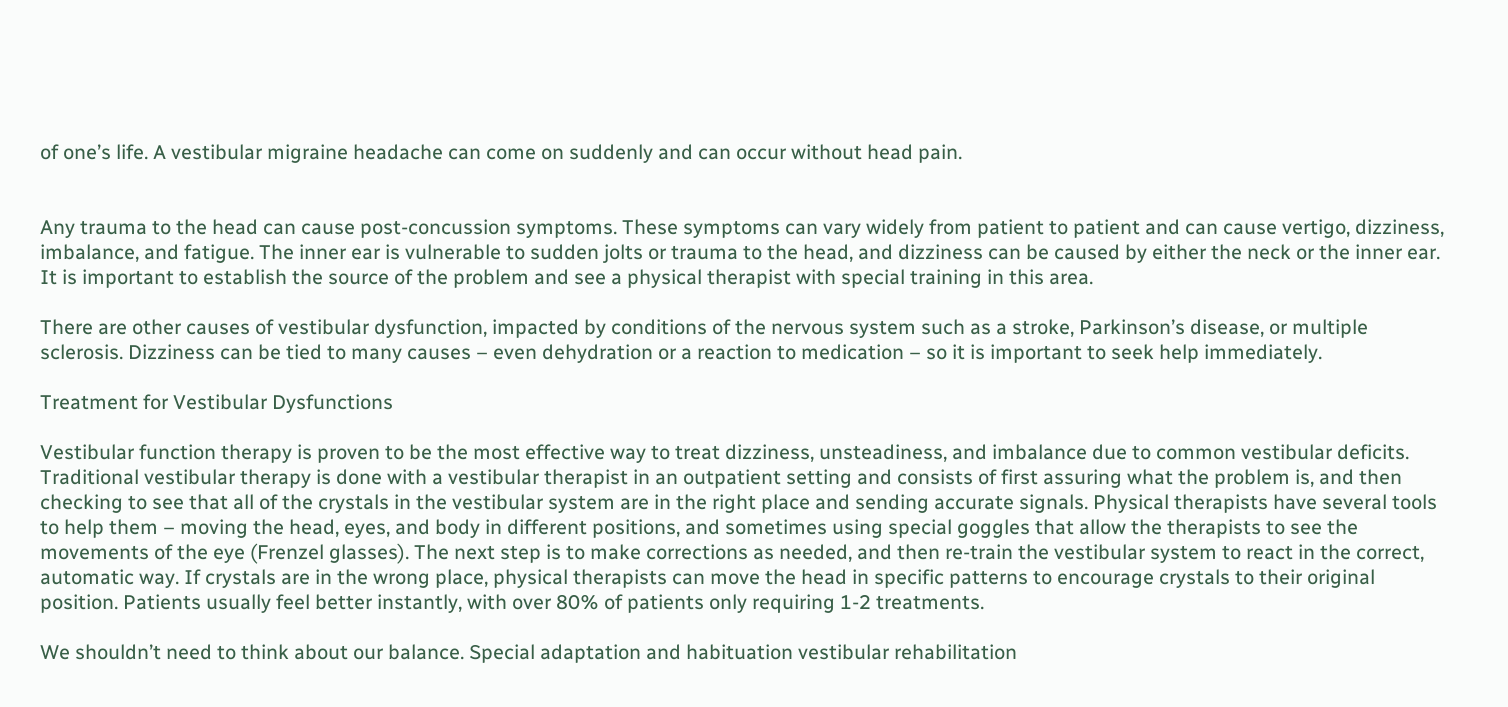of one’s life. A vestibular migraine headache can come on suddenly and can occur without head pain.


Any trauma to the head can cause post-concussion symptoms. These symptoms can vary widely from patient to patient and can cause vertigo, dizziness, imbalance, and fatigue. The inner ear is vulnerable to sudden jolts or trauma to the head, and dizziness can be caused by either the neck or the inner ear. It is important to establish the source of the problem and see a physical therapist with special training in this area.

There are other causes of vestibular dysfunction, impacted by conditions of the nervous system such as a stroke, Parkinson’s disease, or multiple sclerosis. Dizziness can be tied to many causes – even dehydration or a reaction to medication – so it is important to seek help immediately.

Treatment for Vestibular Dysfunctions

Vestibular function therapy is proven to be the most effective way to treat dizziness, unsteadiness, and imbalance due to common vestibular deficits. Traditional vestibular therapy is done with a vestibular therapist in an outpatient setting and consists of first assuring what the problem is, and then checking to see that all of the crystals in the vestibular system are in the right place and sending accurate signals. Physical therapists have several tools to help them – moving the head, eyes, and body in different positions, and sometimes using special goggles that allow the therapists to see the movements of the eye (Frenzel glasses). The next step is to make corrections as needed, and then re-train the vestibular system to react in the correct, automatic way. If crystals are in the wrong place, physical therapists can move the head in specific patterns to encourage crystals to their original position. Patients usually feel better instantly, with over 80% of patients only requiring 1-2 treatments.

We shouldn’t need to think about our balance. Special adaptation and habituation vestibular rehabilitation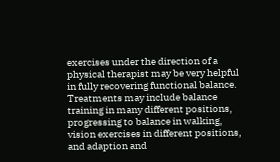exercises under the direction of a physical therapist may be very helpful in fully recovering functional balance. Treatments may include balance training in many different positions, progressing to balance in walking, vision exercises in different positions, and adaption and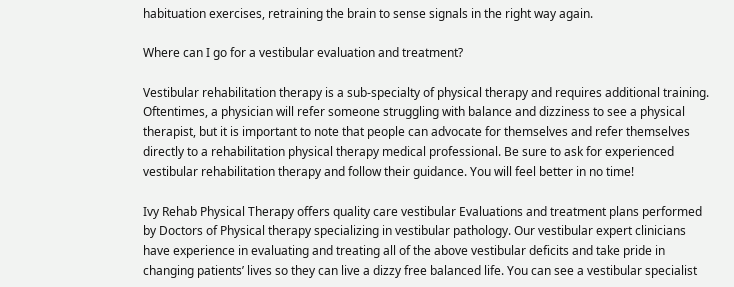habituation exercises, retraining the brain to sense signals in the right way again.

Where can I go for a vestibular evaluation and treatment?

Vestibular rehabilitation therapy is a sub-specialty of physical therapy and requires additional training. Oftentimes, a physician will refer someone struggling with balance and dizziness to see a physical therapist, but it is important to note that people can advocate for themselves and refer themselves directly to a rehabilitation physical therapy medical professional. Be sure to ask for experienced vestibular rehabilitation therapy and follow their guidance. You will feel better in no time!

Ivy Rehab Physical Therapy offers quality care vestibular Evaluations and treatment plans performed by Doctors of Physical therapy specializing in vestibular pathology. Our vestibular expert clinicians have experience in evaluating and treating all of the above vestibular deficits and take pride in changing patients’ lives so they can live a dizzy free balanced life. You can see a vestibular specialist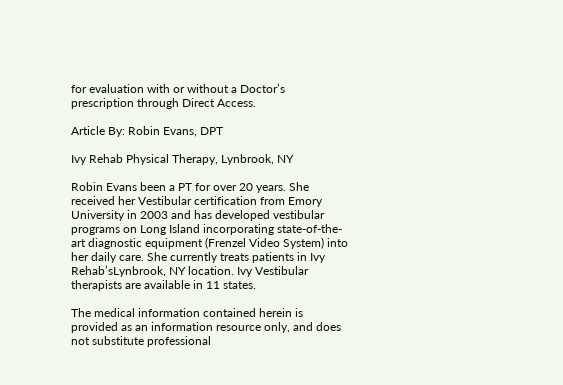for evaluation with or without a Doctor’s prescription through Direct Access.

Article By: Robin Evans, DPT

Ivy Rehab Physical Therapy, Lynbrook, NY

Robin Evans been a PT for over 20 years. She received her Vestibular certification from Emory University in 2003 and has developed vestibular programs on Long Island incorporating state-of-the-art diagnostic equipment (Frenzel Video System) into her daily care. She currently treats patients in Ivy Rehab’sLynbrook, NY location. Ivy Vestibular therapists are available in 11 states.

The medical information contained herein is provided as an information resource only, and does not substitute professional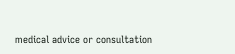medical advice or consultation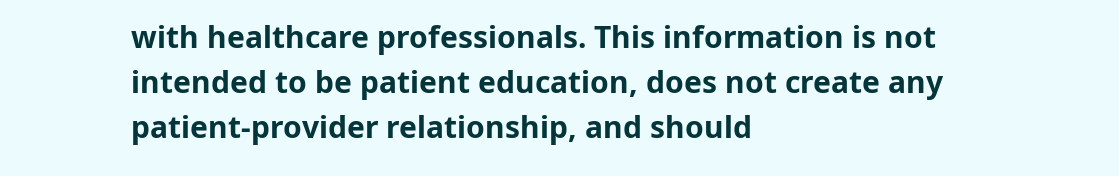with healthcare professionals. This information is not intended to be patient education, does not create any patient-provider relationship, and should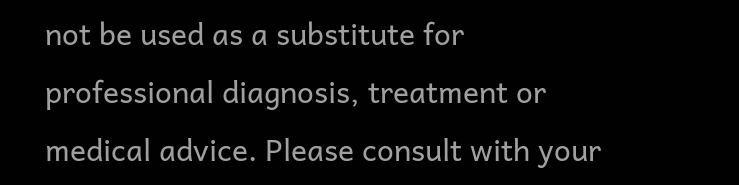not be used as a substitute for professional diagnosis, treatment or medical advice. Please consult with your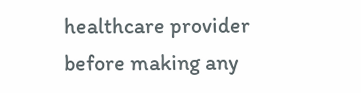healthcare provider before making any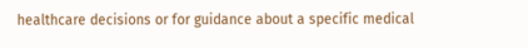healthcare decisions or for guidance about a specific medical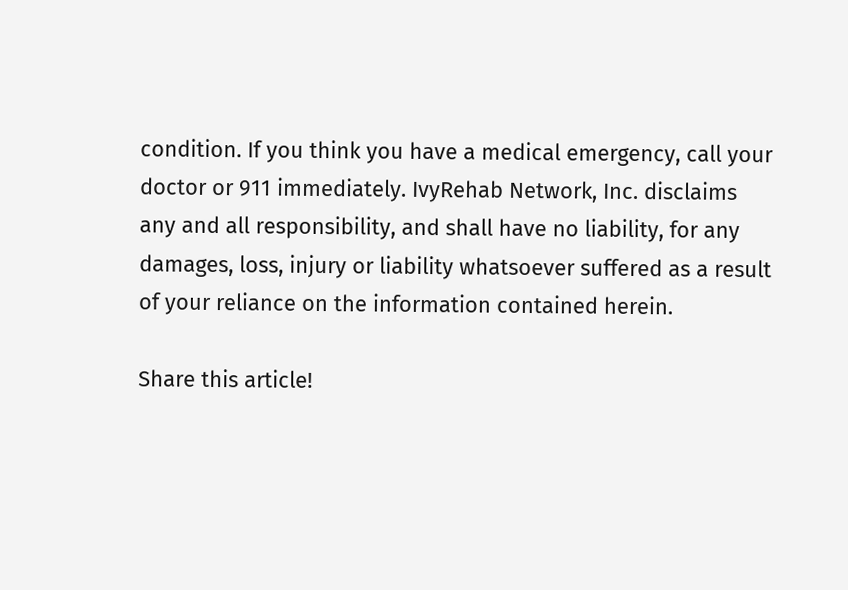condition. If you think you have a medical emergency, call your doctor or 911 immediately. IvyRehab Network, Inc. disclaims any and all responsibility, and shall have no liability, for any damages, loss, injury or liability whatsoever suffered as a result of your reliance on the information contained herein.

Share this article!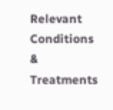Relevant Conditions & Treatments